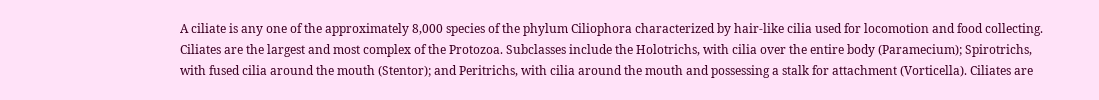A ciliate is any one of the approximately 8,000 species of the phylum Ciliophora characterized by hair-like cilia used for locomotion and food collecting. Ciliates are the largest and most complex of the Protozoa. Subclasses include the Holotrichs, with cilia over the entire body (Paramecium); Spirotrichs, with fused cilia around the mouth (Stentor); and Peritrichs, with cilia around the mouth and possessing a stalk for attachment (Vorticella). Ciliates are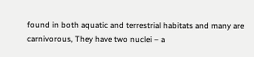found in both aquatic and terrestrial habitats and many are carnivorous, They have two nuclei – a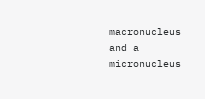macronucleus and a micronucleus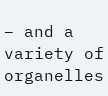– and a variety of organelles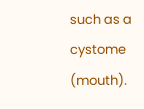such as a cystome (mouth).